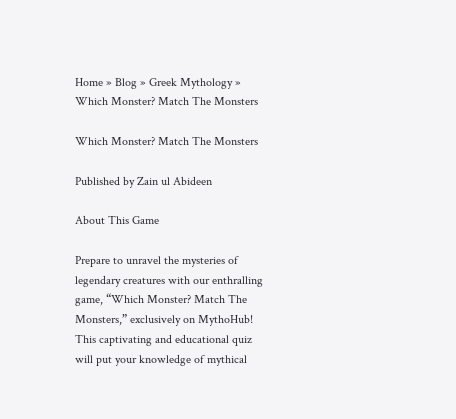Home » Blog » Greek Mythology » Which Monster? Match The Monsters

Which Monster? Match The Monsters

Published by Zain ul Abideen

About This Game

Prepare to unravel the mysteries of legendary creatures with our enthralling game, “Which Monster? Match The Monsters,” exclusively on MythoHub! This captivating and educational quiz will put your knowledge of mythical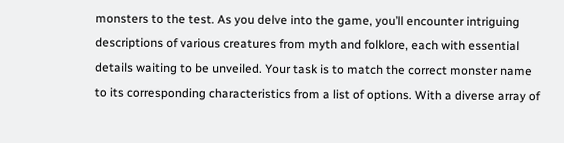monsters to the test. As you delve into the game, you’ll encounter intriguing descriptions of various creatures from myth and folklore, each with essential details waiting to be unveiled. Your task is to match the correct monster name to its corresponding characteristics from a list of options. With a diverse array of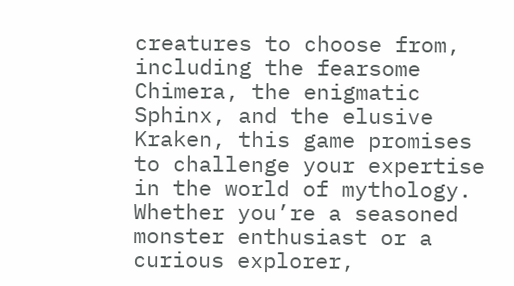creatures to choose from, including the fearsome Chimera, the enigmatic Sphinx, and the elusive Kraken, this game promises to challenge your expertise in the world of mythology. Whether you’re a seasoned monster enthusiast or a curious explorer,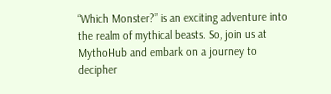“Which Monster?” is an exciting adventure into the realm of mythical beasts. So, join us at MythoHub and embark on a journey to decipher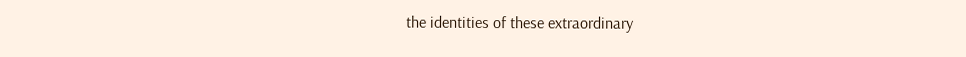the identities of these extraordinary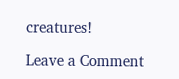creatures!

Leave a Comment